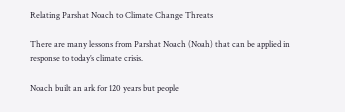Relating Parshat Noach to Climate Change Threats

There are many lessons from Parshat Noach (Noah) that can be applied in response to today’s climate crisis.

Noach built an ark for 120 years but people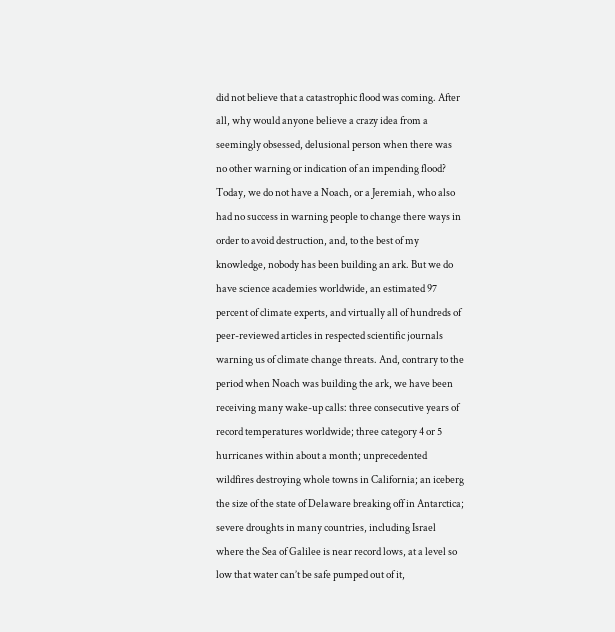did not believe that a catastrophic flood was coming. After all, why would anyone believe a crazy idea from a seemingly obsessed, delusional person when there was no other warning or indication of an impending flood?
Today, we do not have a Noach, or a Jeremiah, who also had no success in warning people to change there ways in order to avoid destruction, and, to the best of my knowledge, nobody has been building an ark. But we do have science academies worldwide, an estimated 97 percent of climate experts, and virtually all of hundreds of peer-reviewed articles in respected scientific journals warning us of climate change threats. And, contrary to the period when Noach was building the ark, we have been receiving many wake-up calls: three consecutive years of record temperatures worldwide; three category 4 or 5 hurricanes within about a month; unprecedented wildfires destroying whole towns in California; an iceberg the size of the state of Delaware breaking off in Antarctica; severe droughts in many countries, including Israel where the Sea of Galilee is near record lows, at a level so low that water can’t be safe pumped out of it,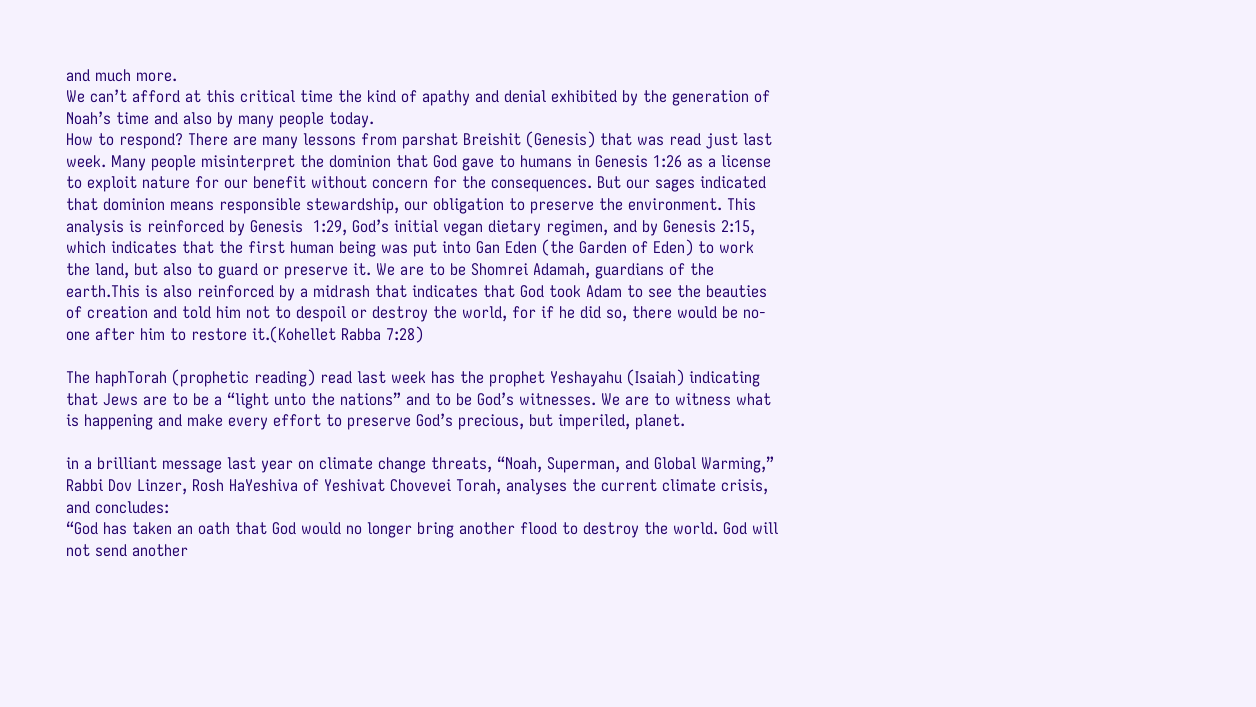and much more.
We can’t afford at this critical time the kind of apathy and denial exhibited by the generation of Noah’s time and also by many people today.
How to respond? There are many lessons from parshat Breishit (Genesis) that was read just last week. Many people misinterpret the dominion that God gave to humans in Genesis 1:26 as a license to exploit nature for our benefit without concern for the consequences. But our sages indicated that dominion means responsible stewardship, our obligation to preserve the environment. This analysis is reinforced by Genesis  1:29, God’s initial vegan dietary regimen, and by Genesis 2:15, which indicates that the first human being was put into Gan Eden (the Garden of Eden) to work the land, but also to guard or preserve it. We are to be Shomrei Adamah, guardians of the earth.This is also reinforced by a midrash that indicates that God took Adam to see the beauties of creation and told him not to despoil or destroy the world, for if he did so, there would be no-one after him to restore it.(Kohellet Rabba 7:28)

The haphTorah (prophetic reading) read last week has the prophet Yeshayahu (Isaiah) indicating that Jews are to be a “light unto the nations” and to be God’s witnesses. We are to witness what is happening and make every effort to preserve God’s precious, but imperiled, planet.

in a brilliant message last year on climate change threats, “Noah, Superman, and Global Warming,” Rabbi Dov Linzer, Rosh HaYeshiva of Yeshivat Chovevei Torah, analyses the current climate crisis, and concludes:
“God has taken an oath that God would no longer bring another flood to destroy the world. God will not send another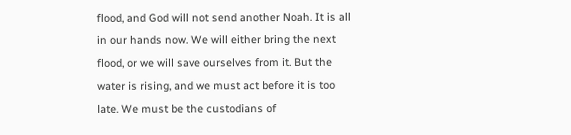flood, and God will not send another Noah. It is all in our hands now. We will either bring the next flood, or we will save ourselves from it. But the water is rising, and we must act before it is too late. We must be the custodians of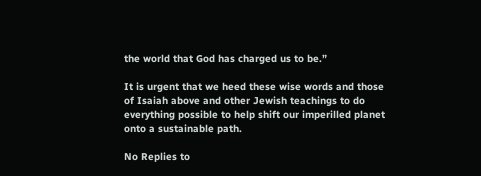the world that God has charged us to be.”

It is urgent that we heed these wise words and those of Isaiah above and other Jewish teachings to do everything possible to help shift our imperilled planet onto a sustainable path.

No Replies to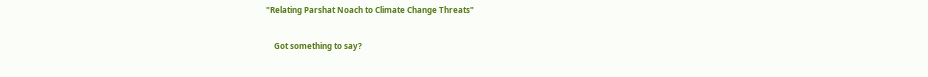"Relating Parshat Noach to Climate Change Threats"

    Got something to say?